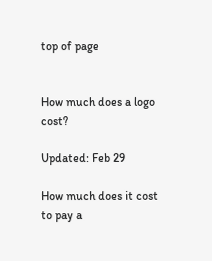top of page


How much does a logo cost?

Updated: Feb 29

How much does it cost to pay a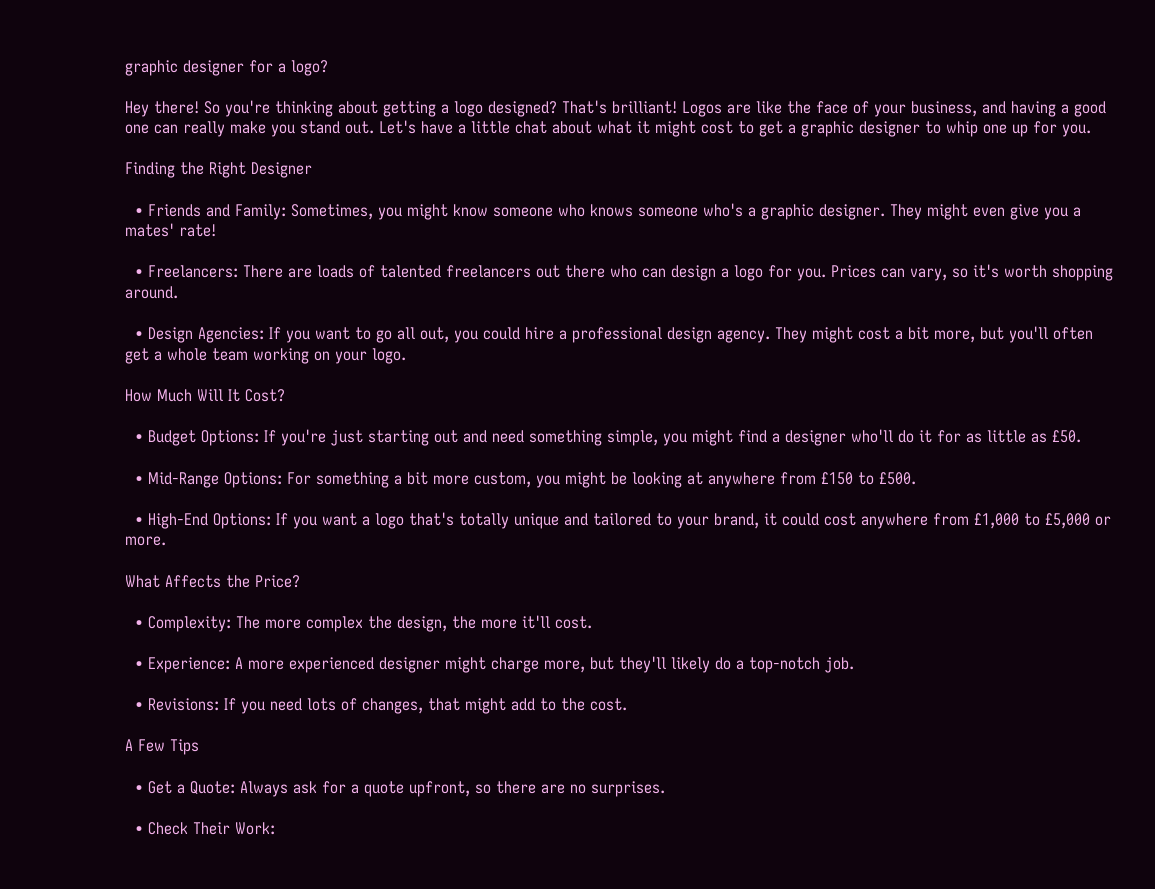graphic designer for a logo?

Hey there! So you're thinking about getting a logo designed? That's brilliant! Logos are like the face of your business, and having a good one can really make you stand out. Let's have a little chat about what it might cost to get a graphic designer to whip one up for you.

Finding the Right Designer

  • Friends and Family: Sometimes, you might know someone who knows someone who's a graphic designer. They might even give you a mates' rate!

  • Freelancers: There are loads of talented freelancers out there who can design a logo for you. Prices can vary, so it's worth shopping around.

  • Design Agencies: If you want to go all out, you could hire a professional design agency. They might cost a bit more, but you'll often get a whole team working on your logo.

How Much Will It Cost?

  • Budget Options: If you're just starting out and need something simple, you might find a designer who'll do it for as little as £50.

  • Mid-Range Options: For something a bit more custom, you might be looking at anywhere from £150 to £500.

  • High-End Options: If you want a logo that's totally unique and tailored to your brand, it could cost anywhere from £1,000 to £5,000 or more.

What Affects the Price?

  • Complexity: The more complex the design, the more it'll cost.

  • Experience: A more experienced designer might charge more, but they'll likely do a top-notch job.

  • Revisions: If you need lots of changes, that might add to the cost.

A Few Tips

  • Get a Quote: Always ask for a quote upfront, so there are no surprises.

  • Check Their Work: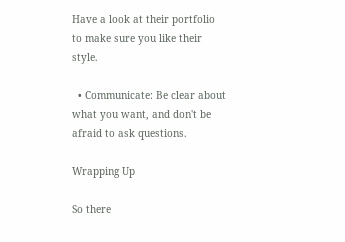Have a look at their portfolio to make sure you like their style.

  • Communicate: Be clear about what you want, and don't be afraid to ask questions.

Wrapping Up

So there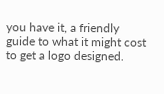you have it, a friendly guide to what it might cost to get a logo designed.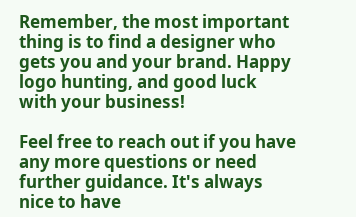Remember, the most important thing is to find a designer who gets you and your brand. Happy logo hunting, and good luck with your business!

Feel free to reach out if you have any more questions or need further guidance. It's always nice to have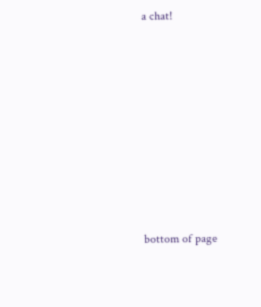a chat!








bottom of page